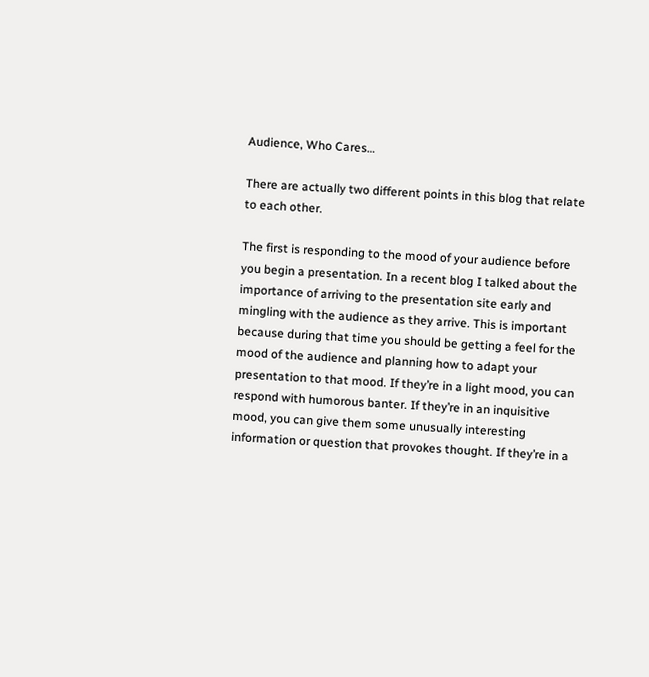Audience, Who Cares…

There are actually two different points in this blog that relate to each other.

The first is responding to the mood of your audience before you begin a presentation. In a recent blog I talked about the importance of arriving to the presentation site early and mingling with the audience as they arrive. This is important because during that time you should be getting a feel for the mood of the audience and planning how to adapt your presentation to that mood. If they’re in a light mood, you can respond with humorous banter. If they’re in an inquisitive mood, you can give them some unusually interesting information or question that provokes thought. If they’re in a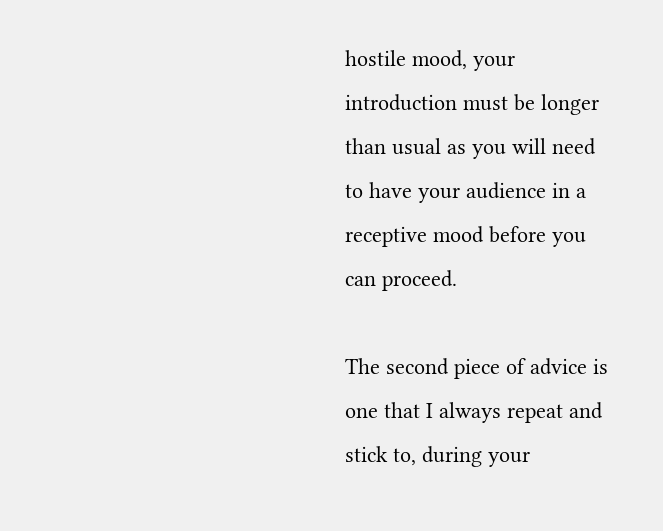hostile mood, your introduction must be longer than usual as you will need to have your audience in a receptive mood before you can proceed.

The second piece of advice is one that I always repeat and stick to, during your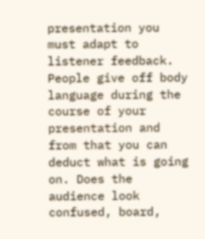presentation you must adapt to listener feedback. People give off body language during the course of your presentation and from that you can deduct what is going on. Does the audience look confused, board,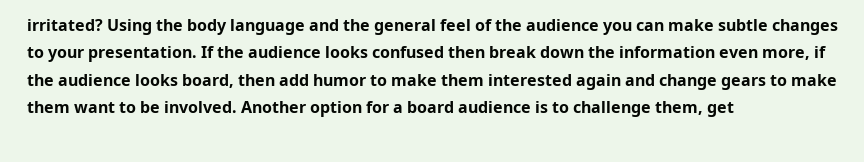irritated? Using the body language and the general feel of the audience you can make subtle changes to your presentation. If the audience looks confused then break down the information even more, if the audience looks board, then add humor to make them interested again and change gears to make them want to be involved. Another option for a board audience is to challenge them, get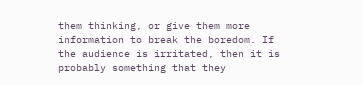them thinking, or give them more information to break the boredom. If the audience is irritated, then it is probably something that they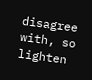disagree with, so lighten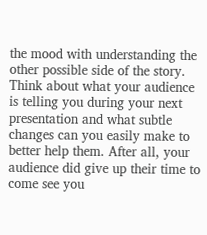the mood with understanding the other possible side of the story. Think about what your audience is telling you during your next presentation and what subtle changes can you easily make to better help them. After all, your audience did give up their time to come see you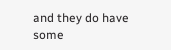and they do have some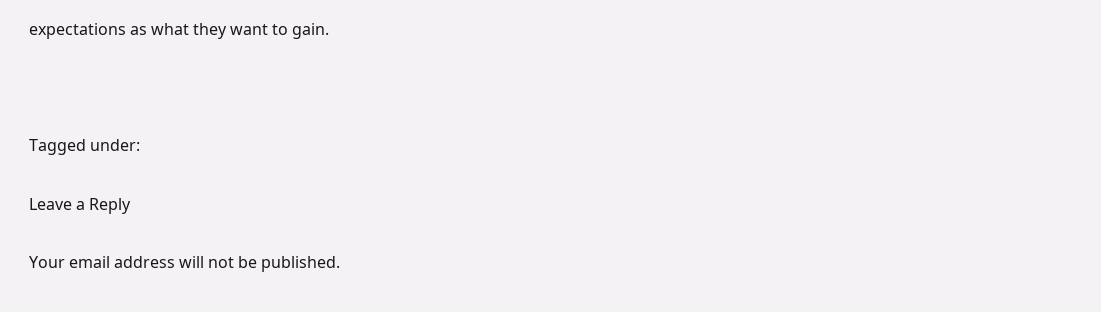expectations as what they want to gain.



Tagged under:

Leave a Reply

Your email address will not be published.